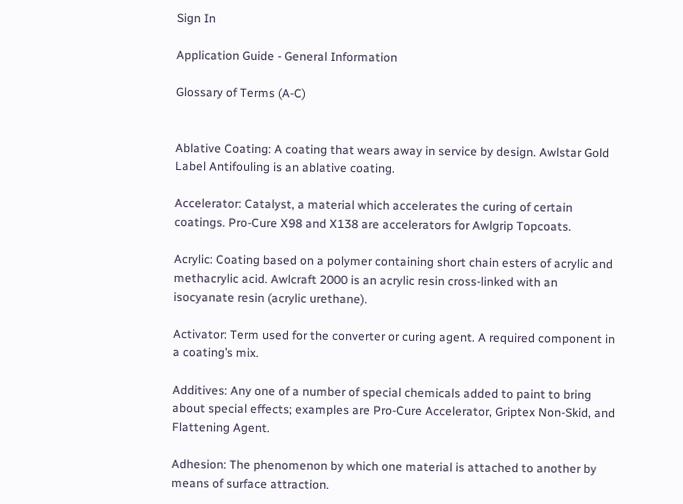Sign In

Application Guide - General Information

Glossary of Terms (A-C)


Ablative Coating: A coating that wears away in service by design. Awlstar Gold Label Antifouling is an ablative coating.

Accelerator: Catalyst, a material which accelerates the curing of certain coatings. Pro-Cure X98 and X138 are accelerators for Awlgrip Topcoats.

Acrylic: Coating based on a polymer containing short chain esters of acrylic and methacrylic acid. Awlcraft 2000 is an acrylic resin cross-linked with an isocyanate resin (acrylic urethane).

Activator: Term used for the converter or curing agent. A required component in a coating’s mix.

Additives: Any one of a number of special chemicals added to paint to bring about special effects; examples are Pro-Cure Accelerator, Griptex Non-Skid, and Flattening Agent.

Adhesion: The phenomenon by which one material is attached to another by means of surface attraction.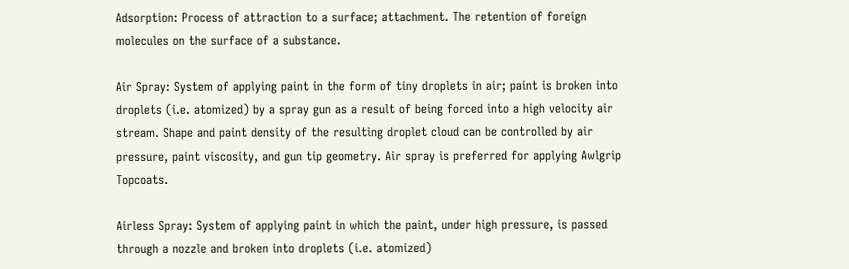Adsorption: Process of attraction to a surface; attachment. The retention of foreign molecules on the surface of a substance.

Air Spray: System of applying paint in the form of tiny droplets in air; paint is broken into droplets (i.e. atomized) by a spray gun as a result of being forced into a high velocity air stream. Shape and paint density of the resulting droplet cloud can be controlled by air pressure, paint viscosity, and gun tip geometry. Air spray is preferred for applying Awlgrip Topcoats.

Airless Spray: System of applying paint in which the paint, under high pressure, is passed through a nozzle and broken into droplets (i.e. atomized)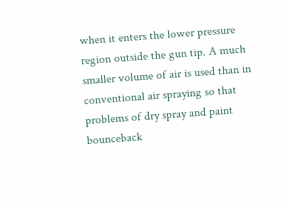when it enters the lower pressure region outside the gun tip. A much smaller volume of air is used than in conventional air spraying so that problems of dry spray and paint bounceback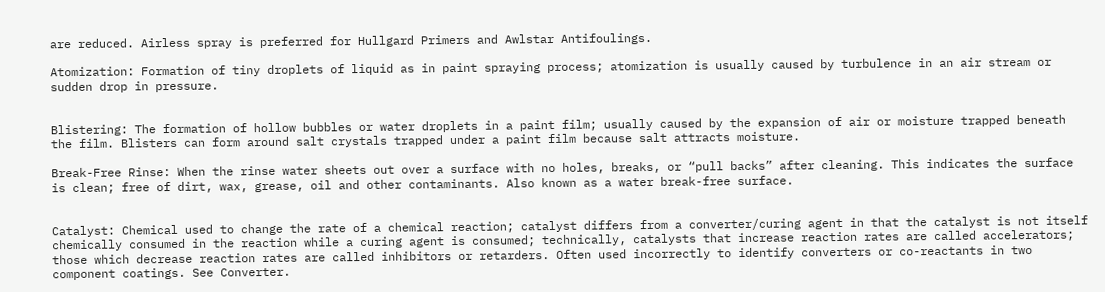are reduced. Airless spray is preferred for Hullgard Primers and Awlstar Antifoulings.

Atomization: Formation of tiny droplets of liquid as in paint spraying process; atomization is usually caused by turbulence in an air stream or sudden drop in pressure.


Blistering: The formation of hollow bubbles or water droplets in a paint film; usually caused by the expansion of air or moisture trapped beneath the film. Blisters can form around salt crystals trapped under a paint film because salt attracts moisture.

Break-Free Rinse: When the rinse water sheets out over a surface with no holes, breaks, or “pull backs” after cleaning. This indicates the surface is clean; free of dirt, wax, grease, oil and other contaminants. Also known as a water break-free surface.


Catalyst: Chemical used to change the rate of a chemical reaction; catalyst differs from a converter/curing agent in that the catalyst is not itself chemically consumed in the reaction while a curing agent is consumed; technically, catalysts that increase reaction rates are called accelerators; those which decrease reaction rates are called inhibitors or retarders. Often used incorrectly to identify converters or co-reactants in two component coatings. See Converter.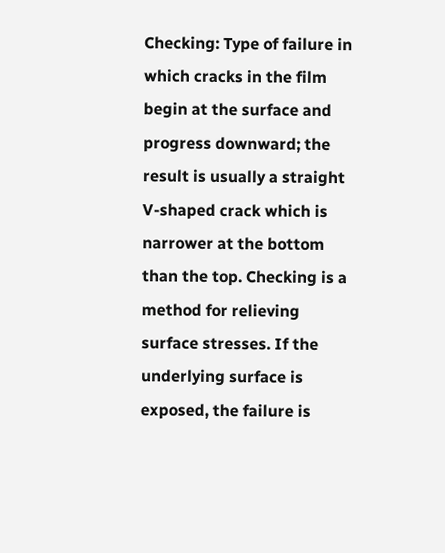Checking: Type of failure in which cracks in the film begin at the surface and progress downward; the result is usually a straight V-shaped crack which is narrower at the bottom than the top. Checking is a method for relieving surface stresses. If the underlying surface is exposed, the failure is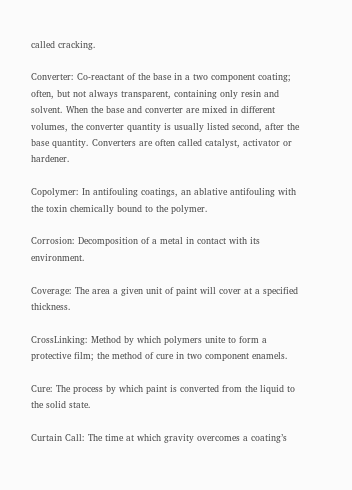called cracking.

Converter: Co-reactant of the base in a two component coating; often, but not always transparent, containing only resin and solvent. When the base and converter are mixed in different volumes, the converter quantity is usually listed second, after the base quantity. Converters are often called catalyst, activator or hardener.

Copolymer: In antifouling coatings, an ablative antifouling with the toxin chemically bound to the polymer.

Corrosion: Decomposition of a metal in contact with its environment.

Coverage: The area a given unit of paint will cover at a specified thickness.

CrossLinking: Method by which polymers unite to form a protective film; the method of cure in two component enamels.

Cure: The process by which paint is converted from the liquid to the solid state.

Curtain Call: The time at which gravity overcomes a coating’s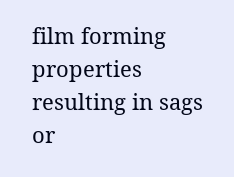film forming properties resulting in sags or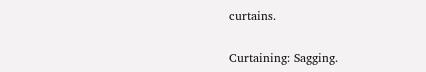curtains.

Curtaining: Sagging.